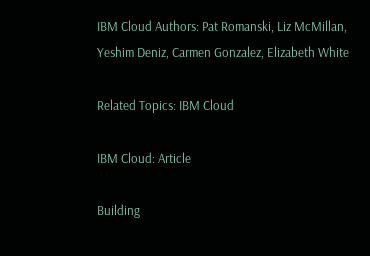IBM Cloud Authors: Pat Romanski, Liz McMillan, Yeshim Deniz, Carmen Gonzalez, Elizabeth White

Related Topics: IBM Cloud

IBM Cloud: Article

Building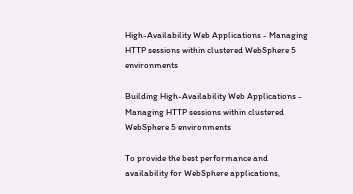High-Availability Web Applications - Managing HTTP sessions within clustered WebSphere 5 environments

Building High-Availability Web Applications - Managing HTTP sessions within clustered WebSphere 5 environments

To provide the best performance and availability for WebSphere applications,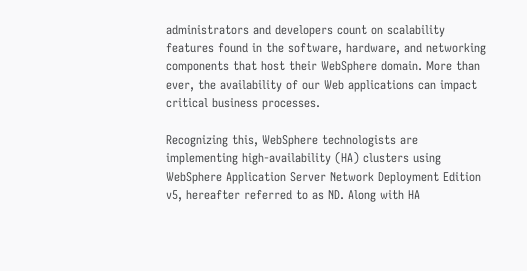administrators and developers count on scalability features found in the software, hardware, and networking components that host their WebSphere domain. More than ever, the availability of our Web applications can impact critical business processes.

Recognizing this, WebSphere technologists are implementing high-availability (HA) clusters using WebSphere Application Server Network Deployment Edition v5, hereafter referred to as ND. Along with HA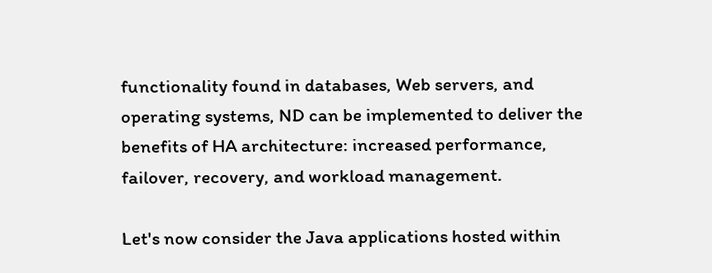functionality found in databases, Web servers, and operating systems, ND can be implemented to deliver the benefits of HA architecture: increased performance, failover, recovery, and workload management.

Let's now consider the Java applications hosted within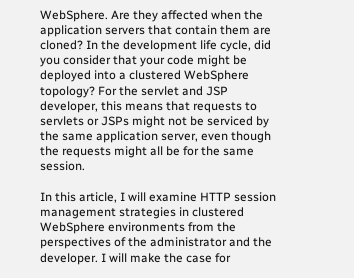WebSphere. Are they affected when the application servers that contain them are cloned? In the development life cycle, did you consider that your code might be deployed into a clustered WebSphere topology? For the servlet and JSP developer, this means that requests to servlets or JSPs might not be serviced by the same application server, even though the requests might all be for the same session.

In this article, I will examine HTTP session management strategies in clustered WebSphere environments from the perspectives of the administrator and the developer. I will make the case for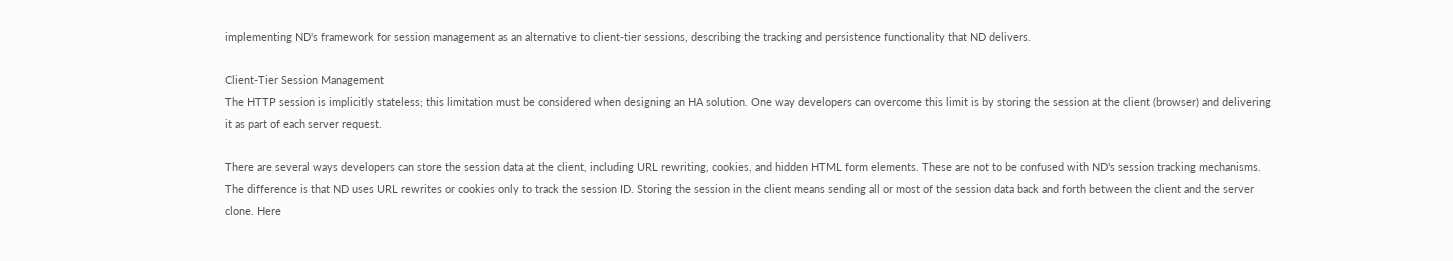implementing ND's framework for session management as an alternative to client-tier sessions, describing the tracking and persistence functionality that ND delivers.

Client-Tier Session Management
The HTTP session is implicitly stateless; this limitation must be considered when designing an HA solution. One way developers can overcome this limit is by storing the session at the client (browser) and delivering it as part of each server request.

There are several ways developers can store the session data at the client, including URL rewriting, cookies, and hidden HTML form elements. These are not to be confused with ND's session tracking mechanisms. The difference is that ND uses URL rewrites or cookies only to track the session ID. Storing the session in the client means sending all or most of the session data back and forth between the client and the server clone. Here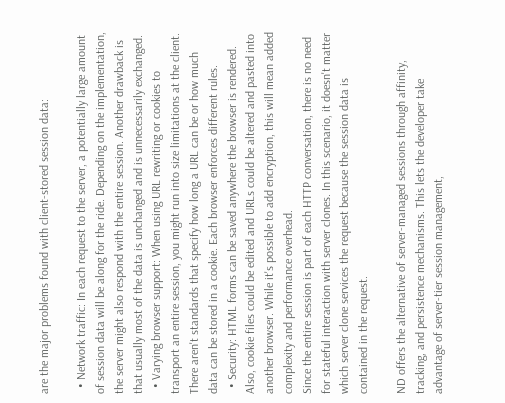are the major problems found with client-stored session data:

  • Network traffic: In each request to the server, a potentially large amount of session data will be along for the ride. Depending on the implementation, the server might also respond with the entire session. Another drawback is that usually most of the data is unchanged and is unnecessarily exchanged.
  • Varying browser support: When using URL rewriting or cookies to transport an entire session, you might run into size limitations at the client. There aren't standards that specify how long a URL can be or how much data can be stored in a cookie. Each browser enforces different rules.
  • Security: HTML forms can be saved anywhere the browser is rendered. Also, cookie files could be edited and URLs could be altered and pasted into another browser. While it's possible to add encryption, this will mean added complexity and performance overhead.
Since the entire session is part of each HTTP conversation, there is no need for stateful interaction with server clones. In this scenario, it doesn't matter which server clone services the request because the session data is contained in the request.

ND offers the alternative of server-managed sessions through affinity, tracking, and persistence mechanisms. This lets the developer take advantage of server-tier session management,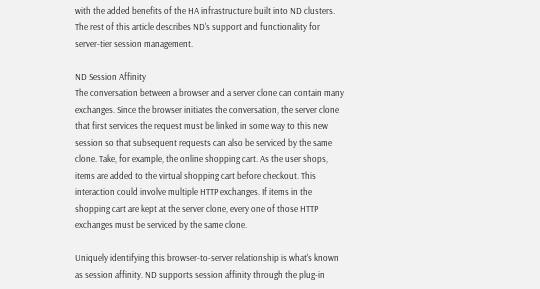with the added benefits of the HA infrastructure built into ND clusters. The rest of this article describes ND's support and functionality for server-tier session management.

ND Session Affinity
The conversation between a browser and a server clone can contain many exchanges. Since the browser initiates the conversation, the server clone that first services the request must be linked in some way to this new session so that subsequent requests can also be serviced by the same clone. Take, for example, the online shopping cart. As the user shops, items are added to the virtual shopping cart before checkout. This interaction could involve multiple HTTP exchanges. If items in the shopping cart are kept at the server clone, every one of those HTTP exchanges must be serviced by the same clone.

Uniquely identifying this browser-to-server relationship is what's known as session affinity. ND supports session affinity through the plug-in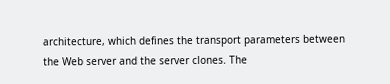architecture, which defines the transport parameters between the Web server and the server clones. The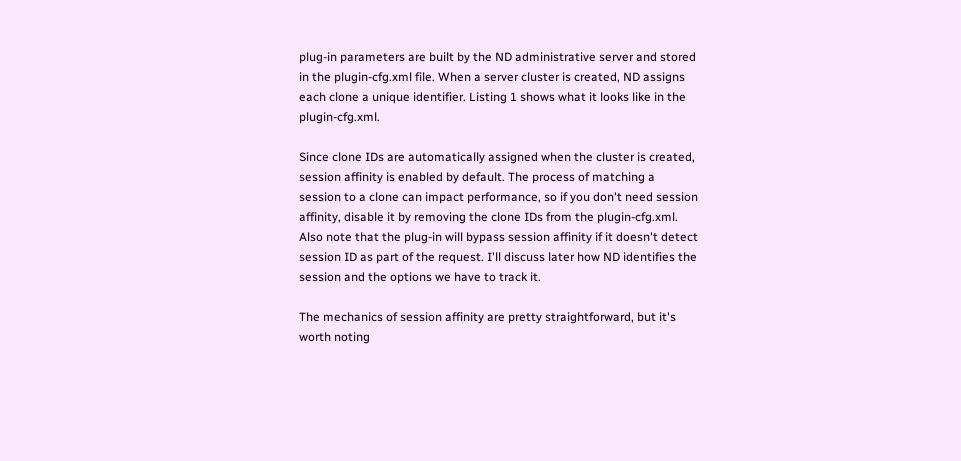plug-in parameters are built by the ND administrative server and stored in the plugin-cfg.xml file. When a server cluster is created, ND assigns each clone a unique identifier. Listing 1 shows what it looks like in the plugin-cfg.xml.

Since clone IDs are automatically assigned when the cluster is created, session affinity is enabled by default. The process of matching a session to a clone can impact performance, so if you don't need session affinity, disable it by removing the clone IDs from the plugin-cfg.xml. Also note that the plug-in will bypass session affinity if it doesn't detect session ID as part of the request. I'll discuss later how ND identifies the session and the options we have to track it.

The mechanics of session affinity are pretty straightforward, but it's worth noting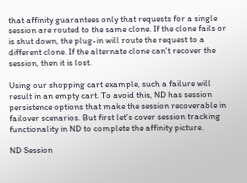that affinity guarantees only that requests for a single session are routed to the same clone. If the clone fails or is shut down, the plug-in will route the request to a different clone. If the alternate clone can't recover the session, then it is lost.

Using our shopping cart example, such a failure will result in an empty cart. To avoid this, ND has session persistence options that make the session recoverable in failover scenarios. But first let's cover session tracking functionality in ND to complete the affinity picture.

ND Session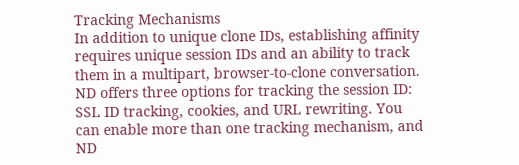Tracking Mechanisms
In addition to unique clone IDs, establishing affinity requires unique session IDs and an ability to track them in a multipart, browser-to-clone conversation. ND offers three options for tracking the session ID: SSL ID tracking, cookies, and URL rewriting. You can enable more than one tracking mechanism, and ND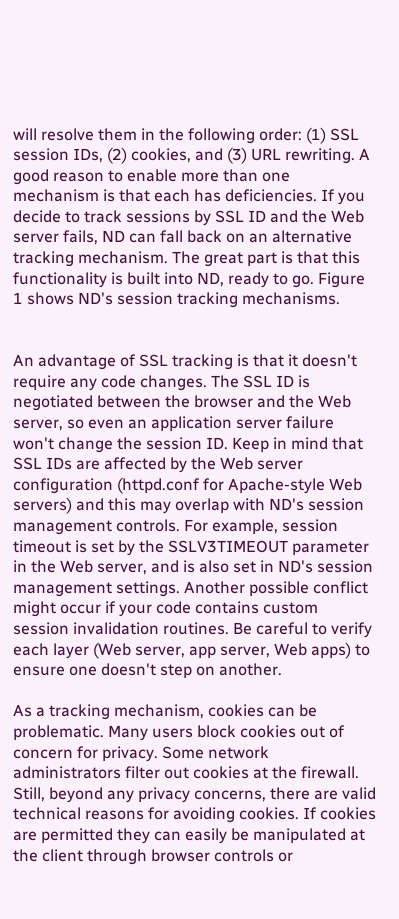will resolve them in the following order: (1) SSL session IDs, (2) cookies, and (3) URL rewriting. A good reason to enable more than one mechanism is that each has deficiencies. If you decide to track sessions by SSL ID and the Web server fails, ND can fall back on an alternative tracking mechanism. The great part is that this functionality is built into ND, ready to go. Figure 1 shows ND's session tracking mechanisms.


An advantage of SSL tracking is that it doesn't require any code changes. The SSL ID is negotiated between the browser and the Web server, so even an application server failure won't change the session ID. Keep in mind that SSL IDs are affected by the Web server configuration (httpd.conf for Apache-style Web servers) and this may overlap with ND's session management controls. For example, session timeout is set by the SSLV3TIMEOUT parameter in the Web server, and is also set in ND's session management settings. Another possible conflict might occur if your code contains custom session invalidation routines. Be careful to verify each layer (Web server, app server, Web apps) to ensure one doesn't step on another.

As a tracking mechanism, cookies can be problematic. Many users block cookies out of concern for privacy. Some network administrators filter out cookies at the firewall. Still, beyond any privacy concerns, there are valid technical reasons for avoiding cookies. If cookies are permitted they can easily be manipulated at the client through browser controls or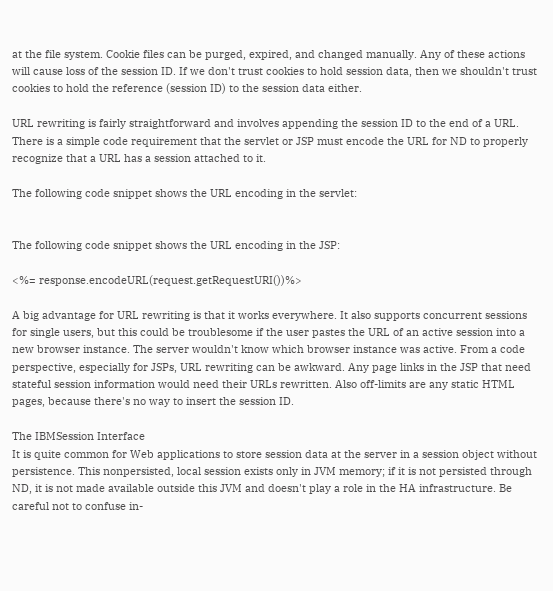at the file system. Cookie files can be purged, expired, and changed manually. Any of these actions will cause loss of the session ID. If we don't trust cookies to hold session data, then we shouldn't trust cookies to hold the reference (session ID) to the session data either.

URL rewriting is fairly straightforward and involves appending the session ID to the end of a URL. There is a simple code requirement that the servlet or JSP must encode the URL for ND to properly recognize that a URL has a session attached to it.

The following code snippet shows the URL encoding in the servlet:


The following code snippet shows the URL encoding in the JSP:

<%= response.encodeURL(request.getRequestURI())%>

A big advantage for URL rewriting is that it works everywhere. It also supports concurrent sessions for single users, but this could be troublesome if the user pastes the URL of an active session into a new browser instance. The server wouldn't know which browser instance was active. From a code perspective, especially for JSPs, URL rewriting can be awkward. Any page links in the JSP that need stateful session information would need their URLs rewritten. Also off-limits are any static HTML pages, because there's no way to insert the session ID.

The IBMSession Interface
It is quite common for Web applications to store session data at the server in a session object without persistence. This nonpersisted, local session exists only in JVM memory; if it is not persisted through ND, it is not made available outside this JVM and doesn't play a role in the HA infrastructure. Be careful not to confuse in-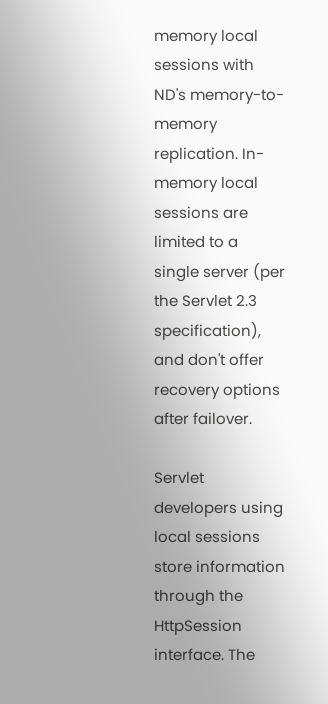memory local sessions with ND's memory-to-memory replication. In-memory local sessions are limited to a single server (per the Servlet 2.3 specification), and don't offer recovery options after failover.

Servlet developers using local sessions store information through the HttpSession interface. The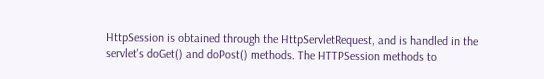HttpSession is obtained through the HttpServletRequest, and is handled in the servlet's doGet() and doPost() methods. The HTTPSession methods to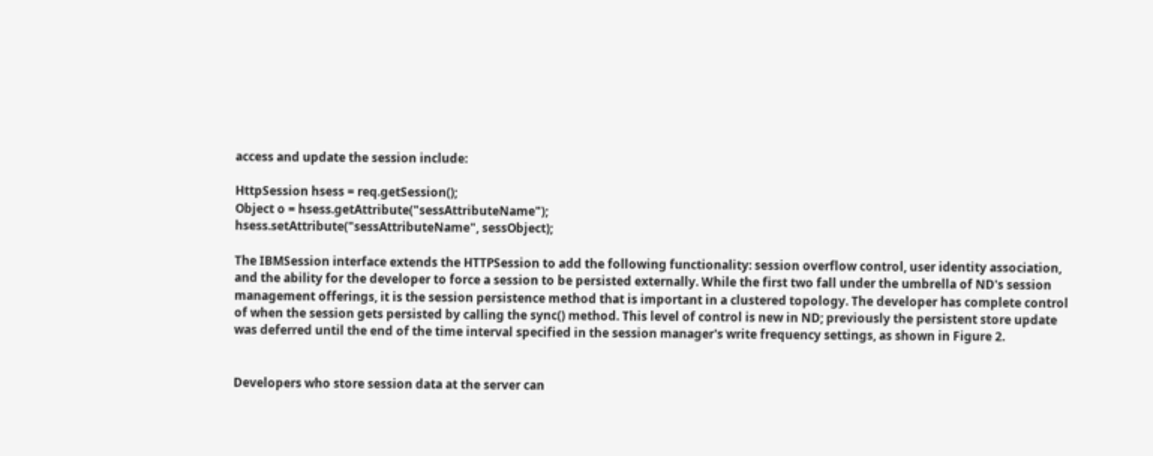access and update the session include:

HttpSession hsess = req.getSession();
Object o = hsess.getAttribute("sessAttributeName");
hsess.setAttribute("sessAttributeName", sessObject);

The IBMSession interface extends the HTTPSession to add the following functionality: session overflow control, user identity association, and the ability for the developer to force a session to be persisted externally. While the first two fall under the umbrella of ND's session management offerings, it is the session persistence method that is important in a clustered topology. The developer has complete control of when the session gets persisted by calling the sync() method. This level of control is new in ND; previously the persistent store update was deferred until the end of the time interval specified in the session manager's write frequency settings, as shown in Figure 2.


Developers who store session data at the server can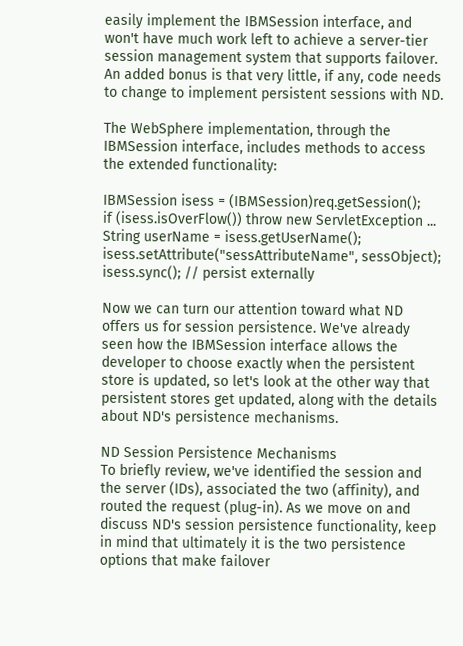easily implement the IBMSession interface, and won't have much work left to achieve a server-tier session management system that supports failover. An added bonus is that very little, if any, code needs to change to implement persistent sessions with ND.

The WebSphere implementation, through the IBMSession interface, includes methods to access the extended functionality:

IBMSession isess = (IBMSession)req.getSession();
if (isess.isOverFlow()) throw new ServletException ...
String userName = isess.getUserName();
isess.setAttribute("sessAttributeName", sessObject);
isess.sync(); // persist externally

Now we can turn our attention toward what ND offers us for session persistence. We've already seen how the IBMSession interface allows the developer to choose exactly when the persistent store is updated, so let's look at the other way that persistent stores get updated, along with the details about ND's persistence mechanisms.

ND Session Persistence Mechanisms
To briefly review, we've identified the session and the server (IDs), associated the two (affinity), and routed the request (plug-in). As we move on and discuss ND's session persistence functionality, keep in mind that ultimately it is the two persistence options that make failover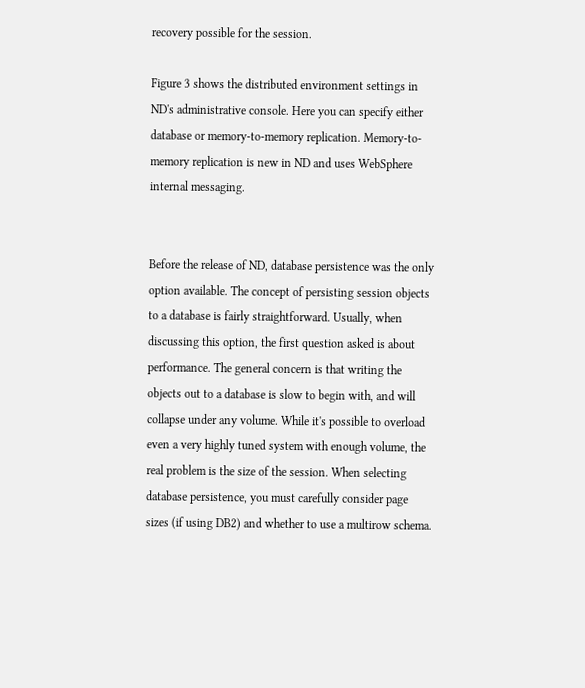recovery possible for the session.

Figure 3 shows the distributed environment settings in ND's administrative console. Here you can specify either database or memory-to-memory replication. Memory-to-memory replication is new in ND and uses WebSphere internal messaging.


Before the release of ND, database persistence was the only option available. The concept of persisting session objects to a database is fairly straightforward. Usually, when discussing this option, the first question asked is about performance. The general concern is that writing the objects out to a database is slow to begin with, and will collapse under any volume. While it's possible to overload even a very highly tuned system with enough volume, the real problem is the size of the session. When selecting database persistence, you must carefully consider page sizes (if using DB2) and whether to use a multirow schema.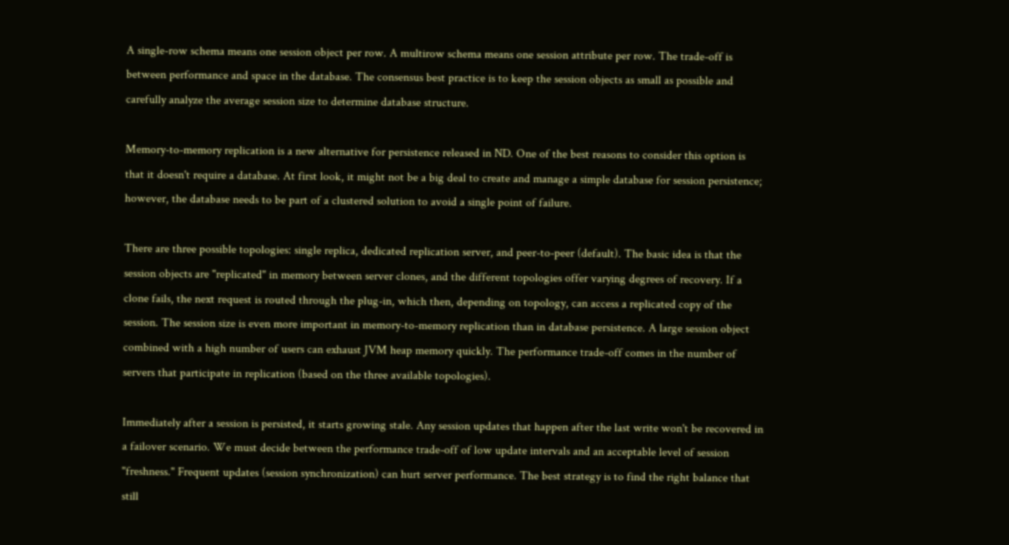A single-row schema means one session object per row. A multirow schema means one session attribute per row. The trade-off is between performance and space in the database. The consensus best practice is to keep the session objects as small as possible and carefully analyze the average session size to determine database structure.

Memory-to-memory replication is a new alternative for persistence released in ND. One of the best reasons to consider this option is that it doesn't require a database. At first look, it might not be a big deal to create and manage a simple database for session persistence; however, the database needs to be part of a clustered solution to avoid a single point of failure.

There are three possible topologies: single replica, dedicated replication server, and peer-to-peer (default). The basic idea is that the session objects are "replicated" in memory between server clones, and the different topologies offer varying degrees of recovery. If a clone fails, the next request is routed through the plug-in, which then, depending on topology, can access a replicated copy of the session. The session size is even more important in memory-to-memory replication than in database persistence. A large session object combined with a high number of users can exhaust JVM heap memory quickly. The performance trade-off comes in the number of servers that participate in replication (based on the three available topologies).

Immediately after a session is persisted, it starts growing stale. Any session updates that happen after the last write won't be recovered in a failover scenario. We must decide between the performance trade-off of low update intervals and an acceptable level of session "freshness." Frequent updates (session synchronization) can hurt server performance. The best strategy is to find the right balance that still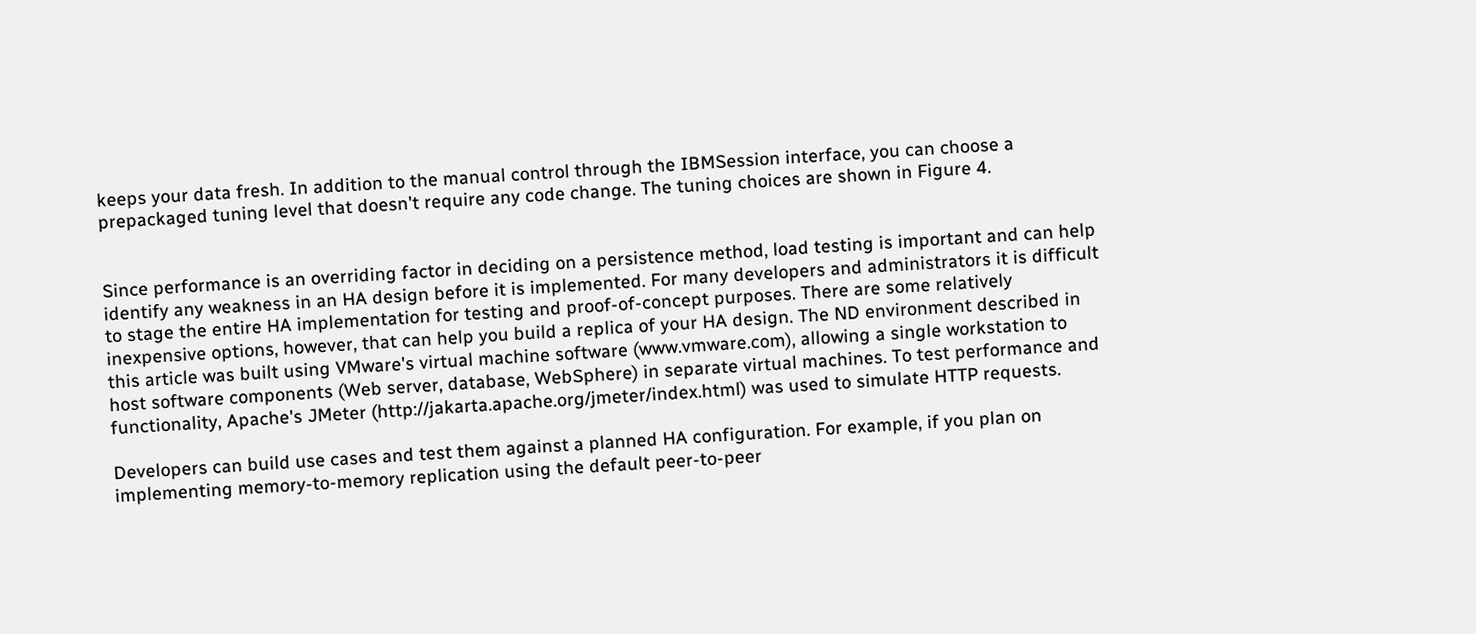keeps your data fresh. In addition to the manual control through the IBMSession interface, you can choose a prepackaged tuning level that doesn't require any code change. The tuning choices are shown in Figure 4.


Since performance is an overriding factor in deciding on a persistence method, load testing is important and can help identify any weakness in an HA design before it is implemented. For many developers and administrators it is difficult to stage the entire HA implementation for testing and proof-of-concept purposes. There are some relatively inexpensive options, however, that can help you build a replica of your HA design. The ND environment described in this article was built using VMware's virtual machine software (www.vmware.com), allowing a single workstation to host software components (Web server, database, WebSphere) in separate virtual machines. To test performance and functionality, Apache's JMeter (http://jakarta.apache.org/jmeter/index.html) was used to simulate HTTP requests.

Developers can build use cases and test them against a planned HA configuration. For example, if you plan on implementing memory-to-memory replication using the default peer-to-peer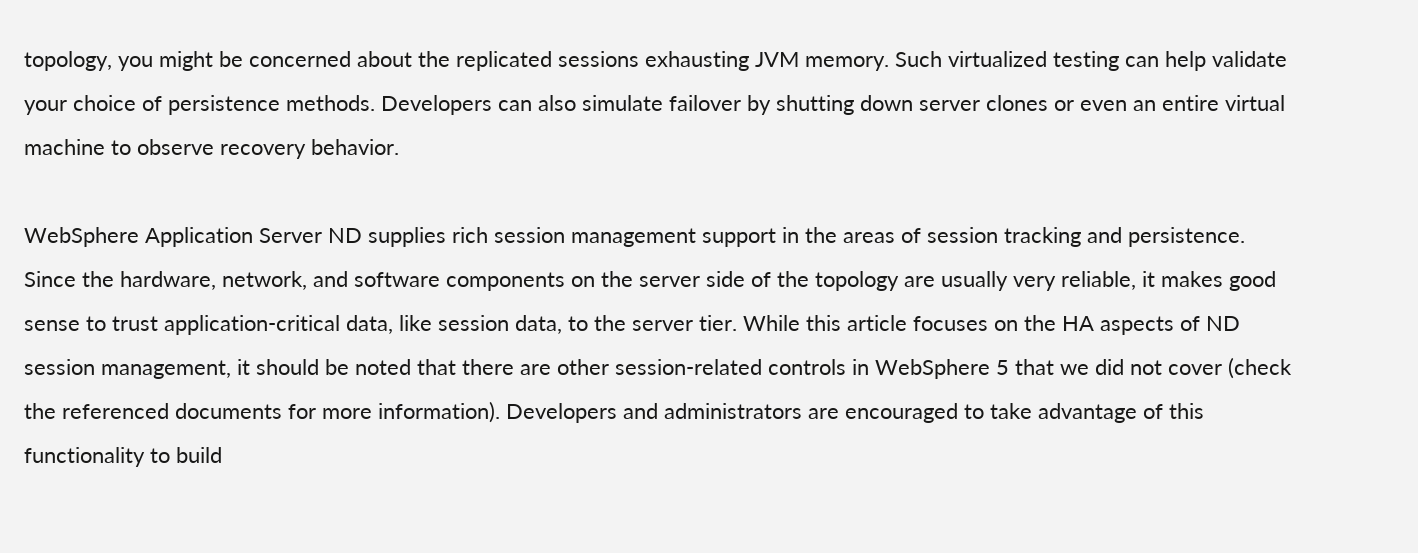topology, you might be concerned about the replicated sessions exhausting JVM memory. Such virtualized testing can help validate your choice of persistence methods. Developers can also simulate failover by shutting down server clones or even an entire virtual machine to observe recovery behavior.

WebSphere Application Server ND supplies rich session management support in the areas of session tracking and persistence. Since the hardware, network, and software components on the server side of the topology are usually very reliable, it makes good sense to trust application-critical data, like session data, to the server tier. While this article focuses on the HA aspects of ND session management, it should be noted that there are other session-related controls in WebSphere 5 that we did not cover (check the referenced documents for more information). Developers and administrators are encouraged to take advantage of this functionality to build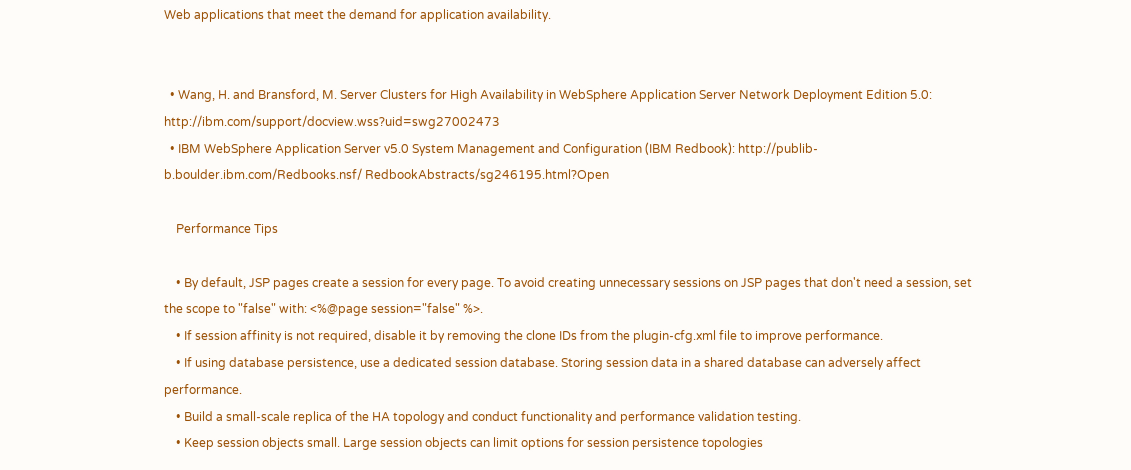Web applications that meet the demand for application availability.


  • Wang, H. and Bransford, M. Server Clusters for High Availability in WebSphere Application Server Network Deployment Edition 5.0: http://ibm.com/support/docview.wss?uid=swg27002473
  • IBM WebSphere Application Server v5.0 System Management and Configuration (IBM Redbook): http://publib-b.boulder.ibm.com/Redbooks.nsf/ RedbookAbstracts/sg246195.html?Open

    Performance Tips

    • By default, JSP pages create a session for every page. To avoid creating unnecessary sessions on JSP pages that don't need a session, set the scope to "false" with: <%@page session="false" %>.
    • If session affinity is not required, disable it by removing the clone IDs from the plugin-cfg.xml file to improve performance.
    • If using database persistence, use a dedicated session database. Storing session data in a shared database can adversely affect performance.
    • Build a small-scale replica of the HA topology and conduct functionality and performance validation testing.
    • Keep session objects small. Large session objects can limit options for session persistence topologies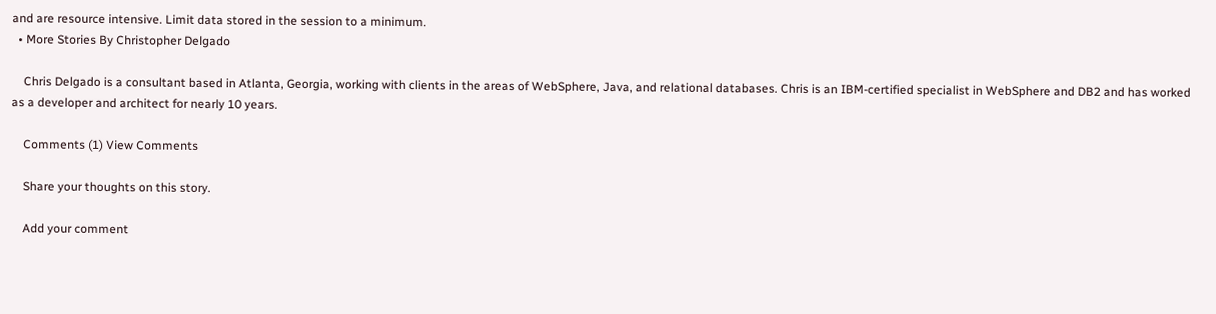and are resource intensive. Limit data stored in the session to a minimum.
  • More Stories By Christopher Delgado

    Chris Delgado is a consultant based in Atlanta, Georgia, working with clients in the areas of WebSphere, Java, and relational databases. Chris is an IBM-certified specialist in WebSphere and DB2 and has worked as a developer and architect for nearly 10 years.

    Comments (1) View Comments

    Share your thoughts on this story.

    Add your comment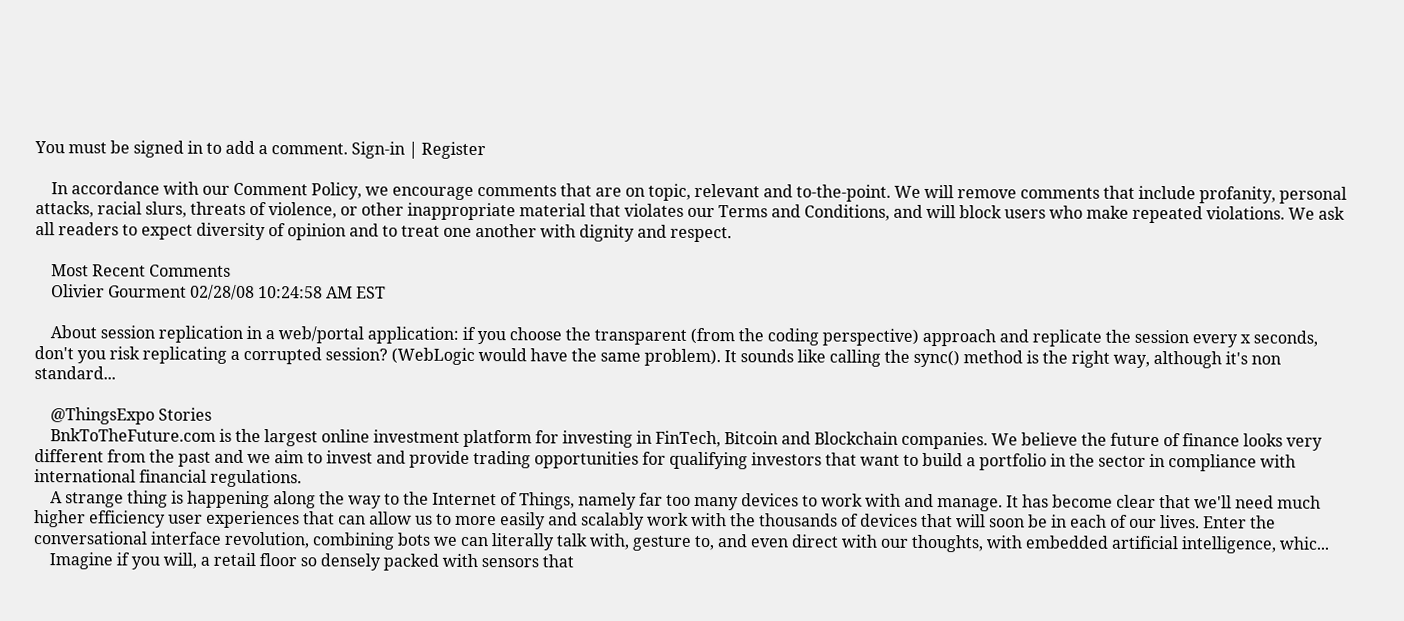You must be signed in to add a comment. Sign-in | Register

    In accordance with our Comment Policy, we encourage comments that are on topic, relevant and to-the-point. We will remove comments that include profanity, personal attacks, racial slurs, threats of violence, or other inappropriate material that violates our Terms and Conditions, and will block users who make repeated violations. We ask all readers to expect diversity of opinion and to treat one another with dignity and respect.

    Most Recent Comments
    Olivier Gourment 02/28/08 10:24:58 AM EST

    About session replication in a web/portal application: if you choose the transparent (from the coding perspective) approach and replicate the session every x seconds, don't you risk replicating a corrupted session? (WebLogic would have the same problem). It sounds like calling the sync() method is the right way, although it's non standard...

    @ThingsExpo Stories
    BnkToTheFuture.com is the largest online investment platform for investing in FinTech, Bitcoin and Blockchain companies. We believe the future of finance looks very different from the past and we aim to invest and provide trading opportunities for qualifying investors that want to build a portfolio in the sector in compliance with international financial regulations.
    A strange thing is happening along the way to the Internet of Things, namely far too many devices to work with and manage. It has become clear that we'll need much higher efficiency user experiences that can allow us to more easily and scalably work with the thousands of devices that will soon be in each of our lives. Enter the conversational interface revolution, combining bots we can literally talk with, gesture to, and even direct with our thoughts, with embedded artificial intelligence, whic...
    Imagine if you will, a retail floor so densely packed with sensors that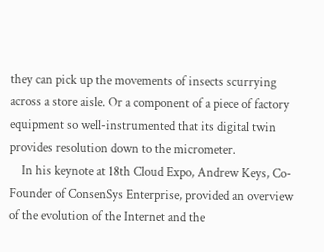they can pick up the movements of insects scurrying across a store aisle. Or a component of a piece of factory equipment so well-instrumented that its digital twin provides resolution down to the micrometer.
    In his keynote at 18th Cloud Expo, Andrew Keys, Co-Founder of ConsenSys Enterprise, provided an overview of the evolution of the Internet and the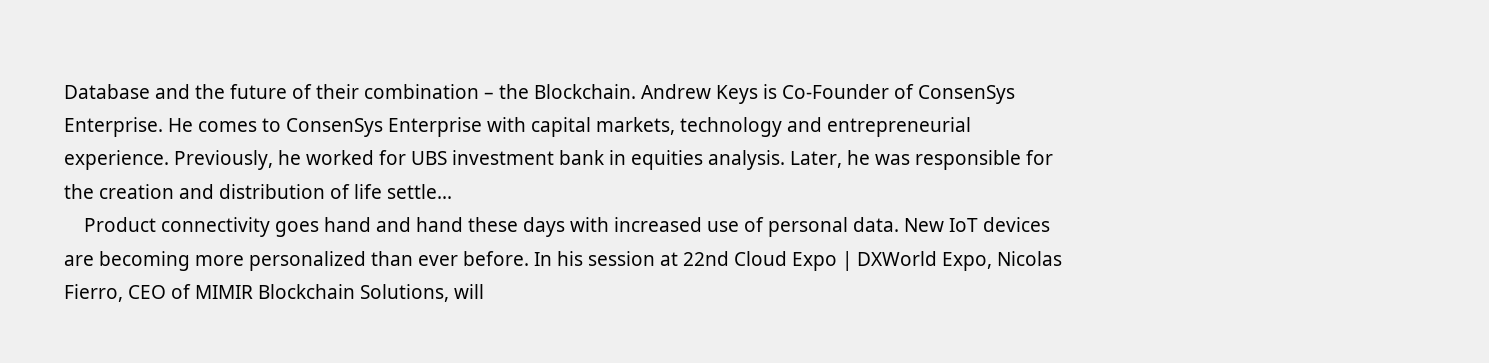Database and the future of their combination – the Blockchain. Andrew Keys is Co-Founder of ConsenSys Enterprise. He comes to ConsenSys Enterprise with capital markets, technology and entrepreneurial experience. Previously, he worked for UBS investment bank in equities analysis. Later, he was responsible for the creation and distribution of life settle...
    Product connectivity goes hand and hand these days with increased use of personal data. New IoT devices are becoming more personalized than ever before. In his session at 22nd Cloud Expo | DXWorld Expo, Nicolas Fierro, CEO of MIMIR Blockchain Solutions, will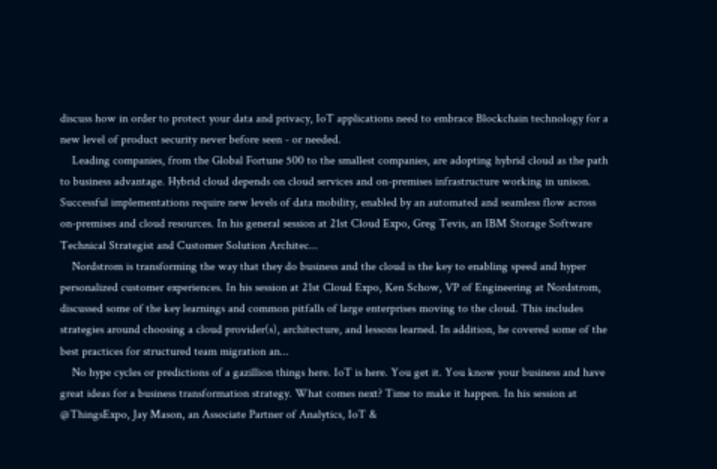discuss how in order to protect your data and privacy, IoT applications need to embrace Blockchain technology for a new level of product security never before seen - or needed.
    Leading companies, from the Global Fortune 500 to the smallest companies, are adopting hybrid cloud as the path to business advantage. Hybrid cloud depends on cloud services and on-premises infrastructure working in unison. Successful implementations require new levels of data mobility, enabled by an automated and seamless flow across on-premises and cloud resources. In his general session at 21st Cloud Expo, Greg Tevis, an IBM Storage Software Technical Strategist and Customer Solution Architec...
    Nordstrom is transforming the way that they do business and the cloud is the key to enabling speed and hyper personalized customer experiences. In his session at 21st Cloud Expo, Ken Schow, VP of Engineering at Nordstrom, discussed some of the key learnings and common pitfalls of large enterprises moving to the cloud. This includes strategies around choosing a cloud provider(s), architecture, and lessons learned. In addition, he covered some of the best practices for structured team migration an...
    No hype cycles or predictions of a gazillion things here. IoT is here. You get it. You know your business and have great ideas for a business transformation strategy. What comes next? Time to make it happen. In his session at @ThingsExpo, Jay Mason, an Associate Partner of Analytics, IoT &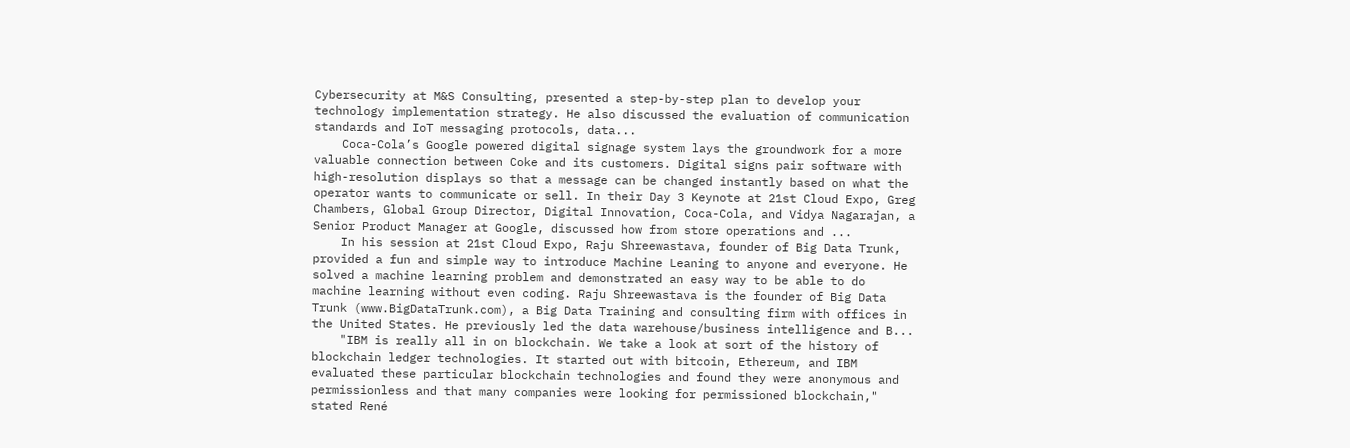Cybersecurity at M&S Consulting, presented a step-by-step plan to develop your technology implementation strategy. He also discussed the evaluation of communication standards and IoT messaging protocols, data...
    Coca-Cola’s Google powered digital signage system lays the groundwork for a more valuable connection between Coke and its customers. Digital signs pair software with high-resolution displays so that a message can be changed instantly based on what the operator wants to communicate or sell. In their Day 3 Keynote at 21st Cloud Expo, Greg Chambers, Global Group Director, Digital Innovation, Coca-Cola, and Vidya Nagarajan, a Senior Product Manager at Google, discussed how from store operations and ...
    In his session at 21st Cloud Expo, Raju Shreewastava, founder of Big Data Trunk, provided a fun and simple way to introduce Machine Leaning to anyone and everyone. He solved a machine learning problem and demonstrated an easy way to be able to do machine learning without even coding. Raju Shreewastava is the founder of Big Data Trunk (www.BigDataTrunk.com), a Big Data Training and consulting firm with offices in the United States. He previously led the data warehouse/business intelligence and B...
    "IBM is really all in on blockchain. We take a look at sort of the history of blockchain ledger technologies. It started out with bitcoin, Ethereum, and IBM evaluated these particular blockchain technologies and found they were anonymous and permissionless and that many companies were looking for permissioned blockchain," stated René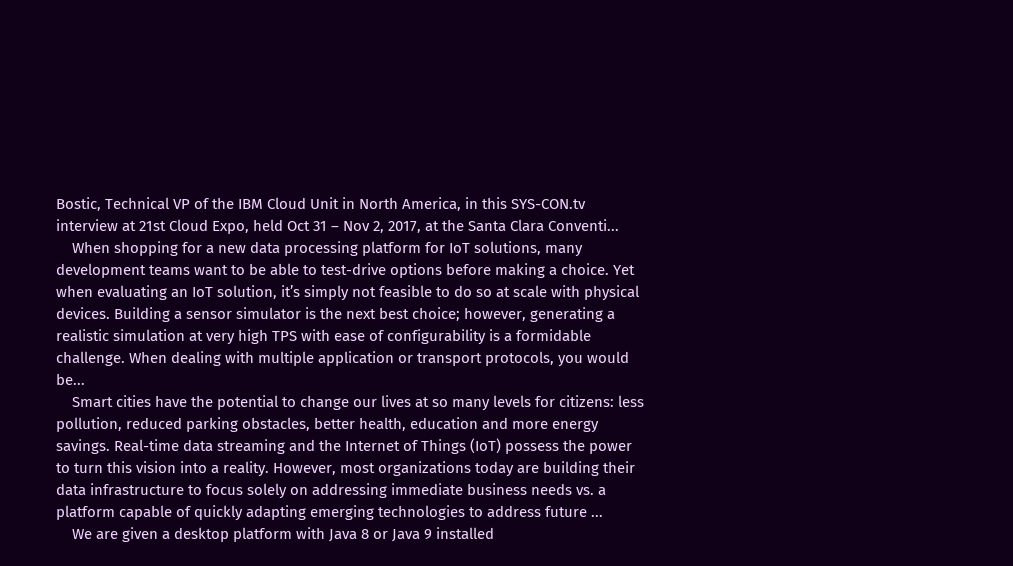Bostic, Technical VP of the IBM Cloud Unit in North America, in this SYS-CON.tv interview at 21st Cloud Expo, held Oct 31 – Nov 2, 2017, at the Santa Clara Conventi...
    When shopping for a new data processing platform for IoT solutions, many development teams want to be able to test-drive options before making a choice. Yet when evaluating an IoT solution, it’s simply not feasible to do so at scale with physical devices. Building a sensor simulator is the next best choice; however, generating a realistic simulation at very high TPS with ease of configurability is a formidable challenge. When dealing with multiple application or transport protocols, you would be...
    Smart cities have the potential to change our lives at so many levels for citizens: less pollution, reduced parking obstacles, better health, education and more energy savings. Real-time data streaming and the Internet of Things (IoT) possess the power to turn this vision into a reality. However, most organizations today are building their data infrastructure to focus solely on addressing immediate business needs vs. a platform capable of quickly adapting emerging technologies to address future ...
    We are given a desktop platform with Java 8 or Java 9 installed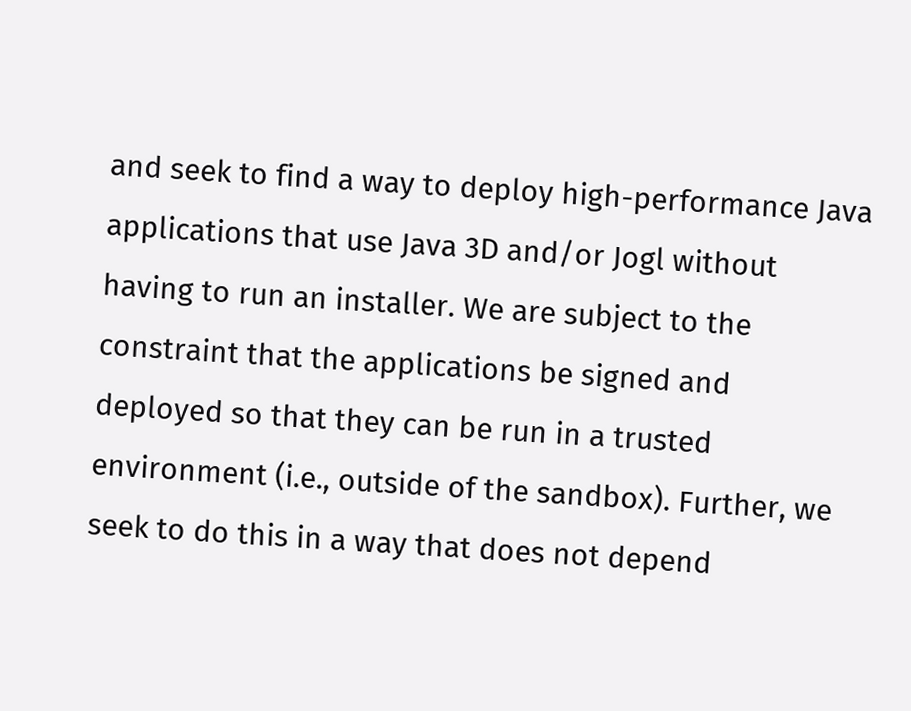and seek to find a way to deploy high-performance Java applications that use Java 3D and/or Jogl without having to run an installer. We are subject to the constraint that the applications be signed and deployed so that they can be run in a trusted environment (i.e., outside of the sandbox). Further, we seek to do this in a way that does not depend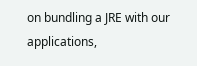on bundling a JRE with our applications,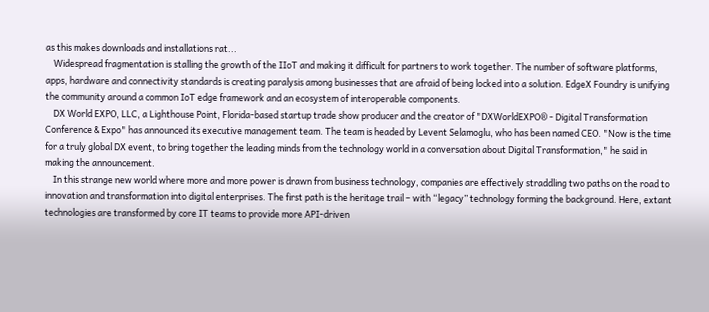as this makes downloads and installations rat...
    Widespread fragmentation is stalling the growth of the IIoT and making it difficult for partners to work together. The number of software platforms, apps, hardware and connectivity standards is creating paralysis among businesses that are afraid of being locked into a solution. EdgeX Foundry is unifying the community around a common IoT edge framework and an ecosystem of interoperable components.
    DX World EXPO, LLC, a Lighthouse Point, Florida-based startup trade show producer and the creator of "DXWorldEXPO® - Digital Transformation Conference & Expo" has announced its executive management team. The team is headed by Levent Selamoglu, who has been named CEO. "Now is the time for a truly global DX event, to bring together the leading minds from the technology world in a conversation about Digital Transformation," he said in making the announcement.
    In this strange new world where more and more power is drawn from business technology, companies are effectively straddling two paths on the road to innovation and transformation into digital enterprises. The first path is the heritage trail – with “legacy” technology forming the background. Here, extant technologies are transformed by core IT teams to provide more API-driven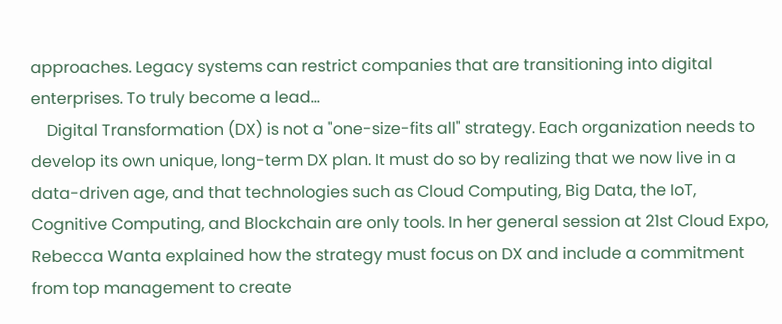approaches. Legacy systems can restrict companies that are transitioning into digital enterprises. To truly become a lead...
    Digital Transformation (DX) is not a "one-size-fits all" strategy. Each organization needs to develop its own unique, long-term DX plan. It must do so by realizing that we now live in a data-driven age, and that technologies such as Cloud Computing, Big Data, the IoT, Cognitive Computing, and Blockchain are only tools. In her general session at 21st Cloud Expo, Rebecca Wanta explained how the strategy must focus on DX and include a commitment from top management to create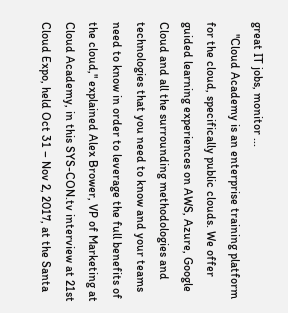great IT jobs, monitor ...
    "Cloud Academy is an enterprise training platform for the cloud, specifically public clouds. We offer guided learning experiences on AWS, Azure, Google Cloud and all the surrounding methodologies and technologies that you need to know and your teams need to know in order to leverage the full benefits of the cloud," explained Alex Brower, VP of Marketing at Cloud Academy, in this SYS-CON.tv interview at 21st Cloud Expo, held Oct 31 – Nov 2, 2017, at the Santa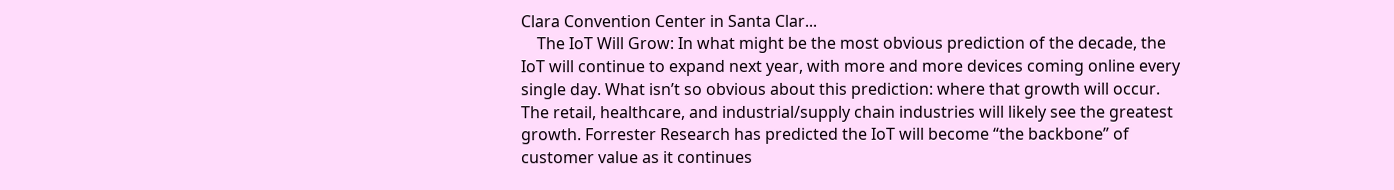Clara Convention Center in Santa Clar...
    The IoT Will Grow: In what might be the most obvious prediction of the decade, the IoT will continue to expand next year, with more and more devices coming online every single day. What isn’t so obvious about this prediction: where that growth will occur. The retail, healthcare, and industrial/supply chain industries will likely see the greatest growth. Forrester Research has predicted the IoT will become “the backbone” of customer value as it continues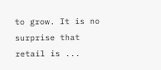to grow. It is no surprise that retail is ...